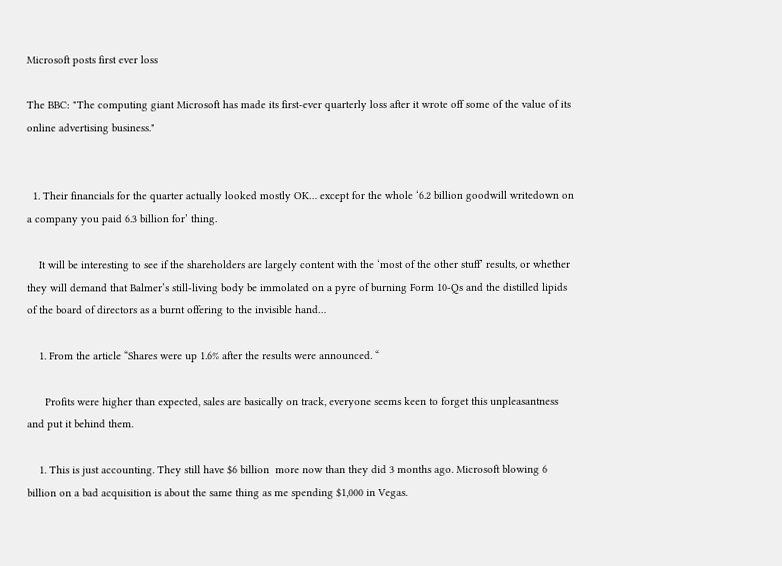Microsoft posts first ever loss

The BBC: "The computing giant Microsoft has made its first-ever quarterly loss after it wrote off some of the value of its online advertising business."


  1. Their financials for the quarter actually looked mostly OK… except for the whole ‘6.2 billion goodwill writedown on a company you paid 6.3 billion for’ thing.

    It will be interesting to see if the shareholders are largely content with the ‘most of the other stuff’ results, or whether they will demand that Balmer’s still-living body be immolated on a pyre of burning Form 10-Qs and the distilled lipids of the board of directors as a burnt offering to the invisible hand…

    1. From the article “Shares were up 1.6% after the results were announced. “

      Profits were higher than expected, sales are basically on track, everyone seems keen to forget this unpleasantness and put it behind them.

    1. This is just accounting. They still have $6 billion  more now than they did 3 months ago. Microsoft blowing 6 billion on a bad acquisition is about the same thing as me spending $1,000 in Vegas.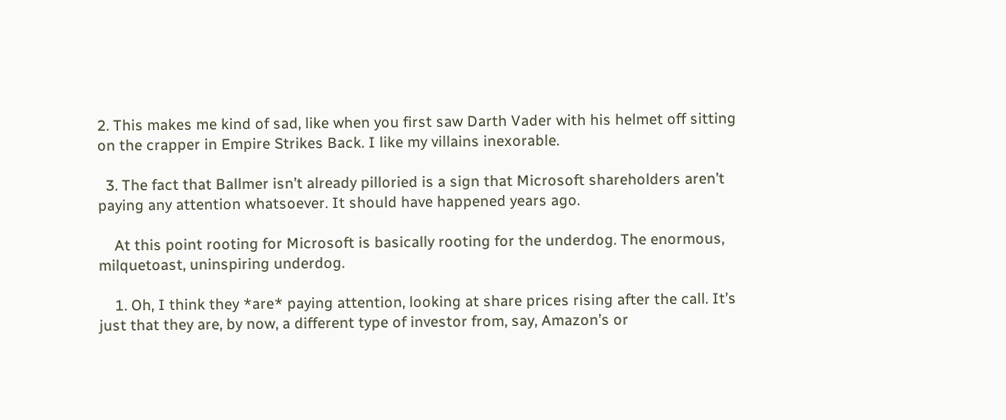2. This makes me kind of sad, like when you first saw Darth Vader with his helmet off sitting on the crapper in Empire Strikes Back. I like my villains inexorable.

  3. The fact that Ballmer isn’t already pilloried is a sign that Microsoft shareholders aren’t paying any attention whatsoever. It should have happened years ago.

    At this point rooting for Microsoft is basically rooting for the underdog. The enormous, milquetoast, uninspiring underdog.

    1. Oh, I think they *are* paying attention, looking at share prices rising after the call. It’s just that they are, by now, a different type of investor from, say, Amazon’s or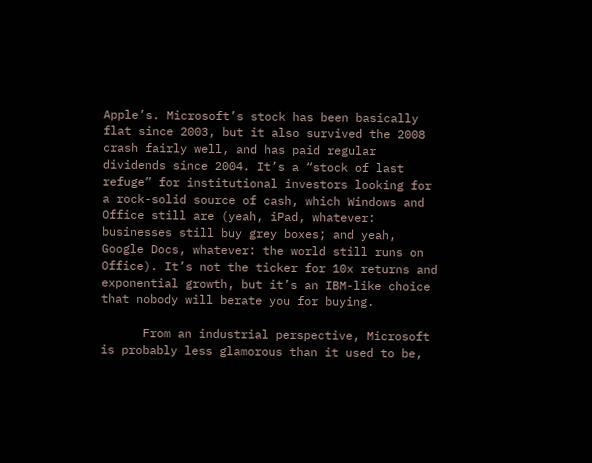Apple’s. Microsoft’s stock has been basically flat since 2003, but it also survived the 2008 crash fairly well, and has paid regular dividends since 2004. It’s a “stock of last refuge” for institutional investors looking for a rock-solid source of cash, which Windows and Office still are (yeah, iPad, whatever: businesses still buy grey boxes; and yeah, Google Docs, whatever: the world still runs on Office). It’s not the ticker for 10x returns and exponential growth, but it’s an IBM-like choice that nobody will berate you for buying.

      From an industrial perspective, Microsoft is probably less glamorous than it used to be,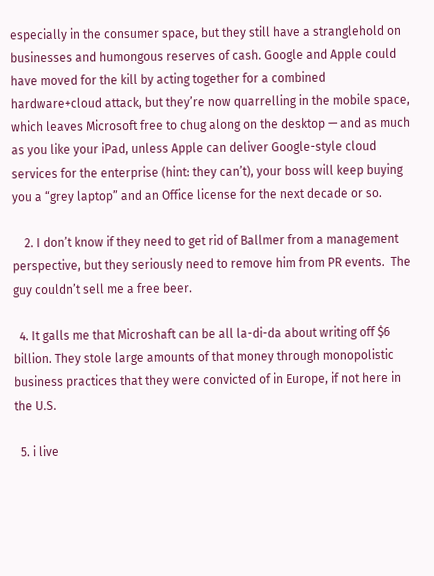especially in the consumer space, but they still have a stranglehold on businesses and humongous reserves of cash. Google and Apple could have moved for the kill by acting together for a combined hardware+cloud attack, but they’re now quarrelling in the mobile space, which leaves Microsoft free to chug along on the desktop — and as much as you like your iPad, unless Apple can deliver Google-style cloud services for the enterprise (hint: they can’t), your boss will keep buying you a “grey laptop” and an Office license for the next decade or so.

    2. I don’t know if they need to get rid of Ballmer from a management perspective, but they seriously need to remove him from PR events.  The guy couldn’t sell me a free beer.

  4. It galls me that Microshaft can be all la-di-da about writing off $6 billion. They stole large amounts of that money through monopolistic business practices that they were convicted of in Europe, if not here in the U.S.

  5. i live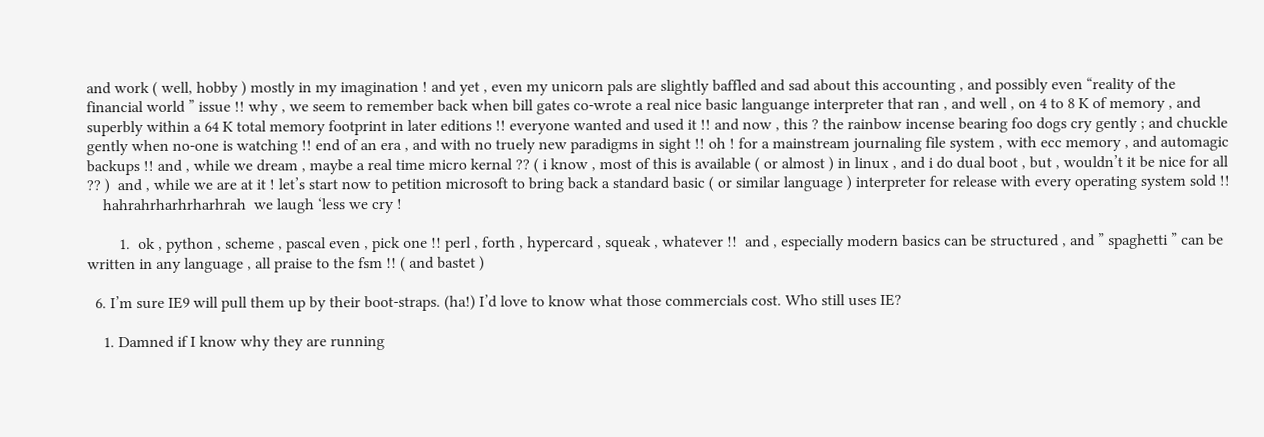and work ( well, hobby ) mostly in my imagination ! and yet , even my unicorn pals are slightly baffled and sad about this accounting , and possibly even “reality of the financial world ” issue !! why , we seem to remember back when bill gates co-wrote a real nice basic languange interpreter that ran , and well , on 4 to 8 K of memory , and superbly within a 64 K total memory footprint in later editions !! everyone wanted and used it !! and now , this ? the rainbow incense bearing foo dogs cry gently ; and chuckle gently when no-one is watching !! end of an era , and with no truely new paradigms in sight !! oh ! for a mainstream journaling file system , with ecc memory , and automagic backups !! and , while we dream , maybe a real time micro kernal ?? ( i know , most of this is available ( or almost ) in linux , and i do dual boot , but , wouldn’t it be nice for all ?? )  and , while we are at it ! let’s start now to petition microsoft to bring back a standard basic ( or similar language ) interpreter for release with every operating system sold !!
    hahrahrharhrharhrah  we laugh ‘less we cry !

        1.  ok , python , scheme , pascal even , pick one !! perl , forth , hypercard , squeak , whatever !!  and , especially modern basics can be structured , and ” spaghetti ” can be written in any language , all praise to the fsm !! ( and bastet )

  6. I’m sure IE9 will pull them up by their boot-straps. (ha!) I’d love to know what those commercials cost. Who still uses IE?

    1. Damned if I know why they are running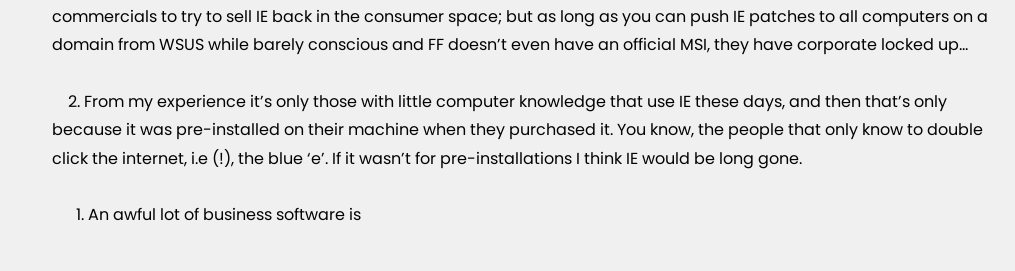commercials to try to sell IE back in the consumer space; but as long as you can push IE patches to all computers on a domain from WSUS while barely conscious and FF doesn’t even have an official MSI, they have corporate locked up…

    2. From my experience it’s only those with little computer knowledge that use IE these days, and then that’s only because it was pre-installed on their machine when they purchased it. You know, the people that only know to double click the internet, i.e (!), the blue ‘e’. If it wasn’t for pre-installations I think IE would be long gone.

      1. An awful lot of business software is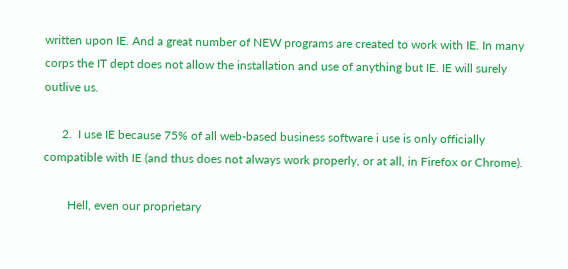written upon IE. And a great number of NEW programs are created to work with IE. In many corps the IT dept does not allow the installation and use of anything but IE. IE will surely outlive us.

      2.  I use IE because 75% of all web-based business software i use is only officially compatible with IE (and thus does not always work properly, or at all, in Firefox or Chrome).

        Hell, even our proprietary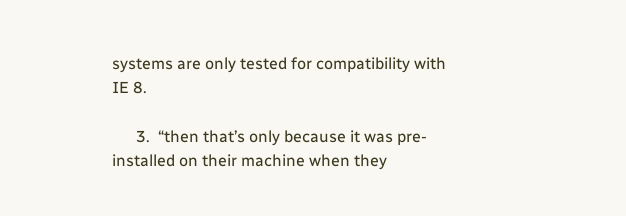systems are only tested for compatibility with IE 8.

      3.  “then that’s only because it was pre-installed on their machine when they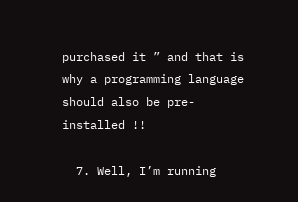purchased it ” and that is why a programming language should also be pre-installed !!

  7. Well, I’m running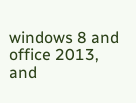windows 8 and office 2013, and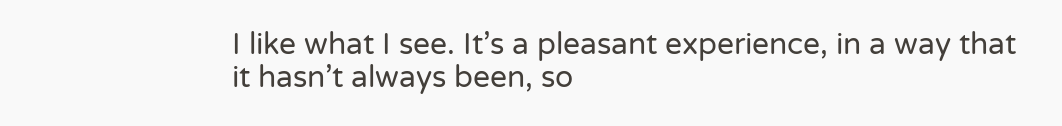I like what I see. It’s a pleasant experience, in a way that it hasn’t always been, so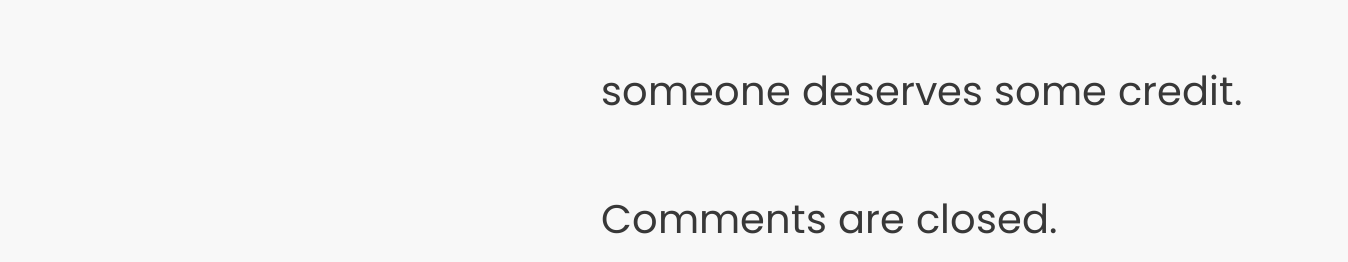someone deserves some credit.

Comments are closed.